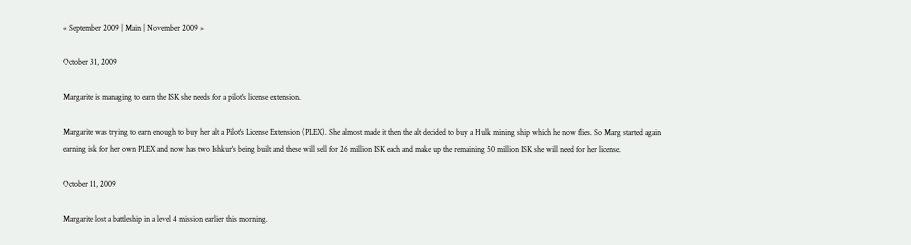« September 2009 | Main | November 2009 »

October 31, 2009

Margarite is managing to earn the ISK she needs for a pilot's license extension.

Margarite was trying to earn enough to buy her alt a Pilot's License Extension (PLEX). She almost made it then the alt decided to buy a Hulk mining ship which he now flies. So Marg started again earning isk for her own PLEX and now has two Ishkur's being built and these will sell for 26 million ISK each and make up the remaining 50 million ISK she will need for her license.

October 11, 2009

Margarite lost a battleship in a level 4 mission earlier this morning.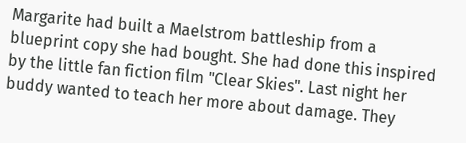Margarite had built a Maelstrom battleship from a blueprint copy she had bought. She had done this inspired by the little fan fiction film "Clear Skies". Last night her buddy wanted to teach her more about damage. They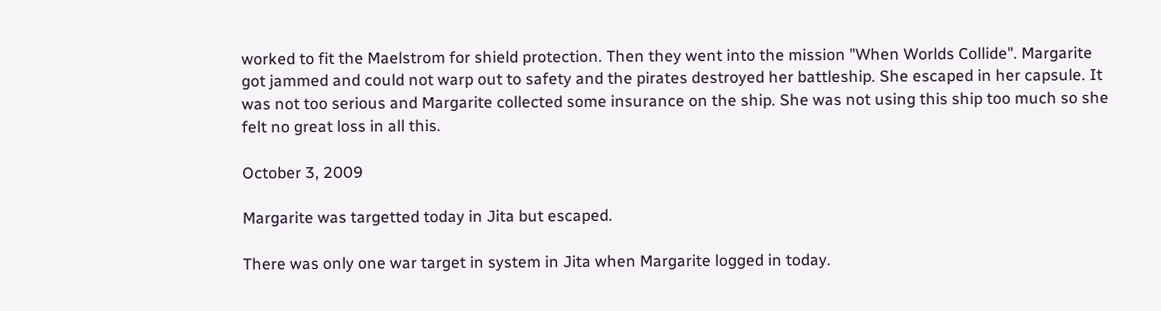worked to fit the Maelstrom for shield protection. Then they went into the mission "When Worlds Collide". Margarite got jammed and could not warp out to safety and the pirates destroyed her battleship. She escaped in her capsule. It was not too serious and Margarite collected some insurance on the ship. She was not using this ship too much so she felt no great loss in all this.

October 3, 2009

Margarite was targetted today in Jita but escaped.

There was only one war target in system in Jita when Margarite logged in today.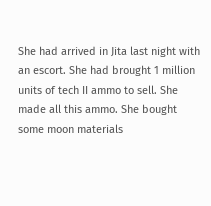She had arrived in Jita last night with an escort. She had brought 1 million units of tech II ammo to sell. She made all this ammo. She bought some moon materials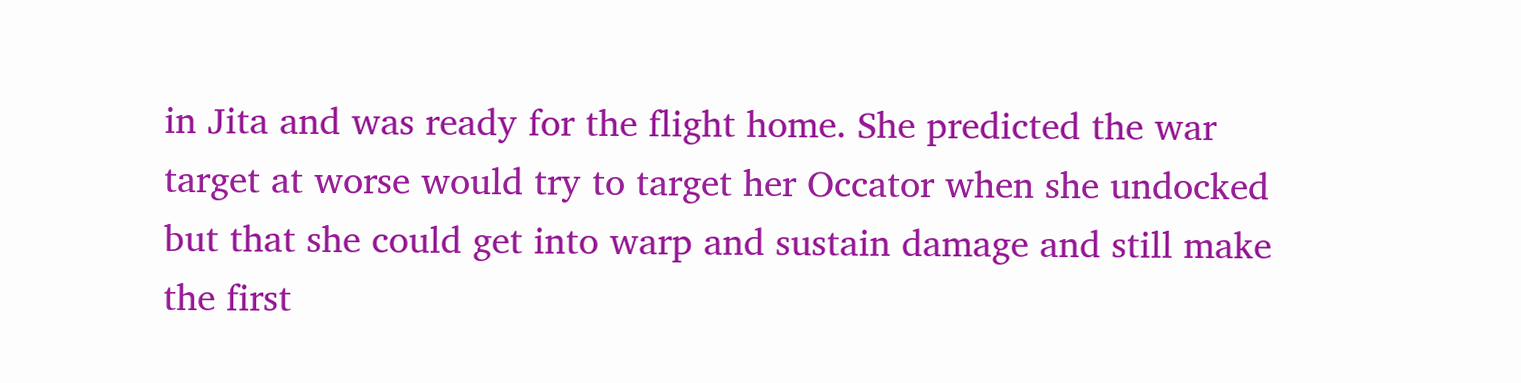in Jita and was ready for the flight home. She predicted the war target at worse would try to target her Occator when she undocked but that she could get into warp and sustain damage and still make the first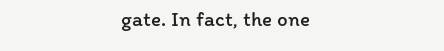gate. In fact, the one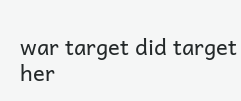war target did target her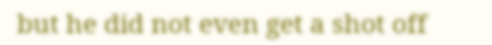but he did not even get a shot off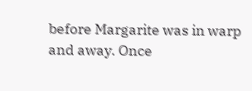before Margarite was in warp and away. Once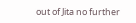out of Jita no further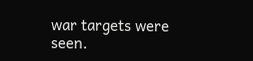war targets were seen.